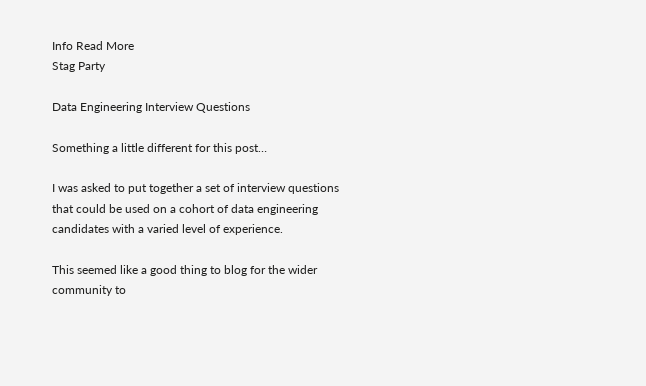Info Read More
Stag Party

Data Engineering Interview Questions

Something a little different for this post…

I was asked to put together a set of interview questions that could be used on a cohort of data engineering candidates with a varied level of experience.

This seemed like a good thing to blog for the wider community to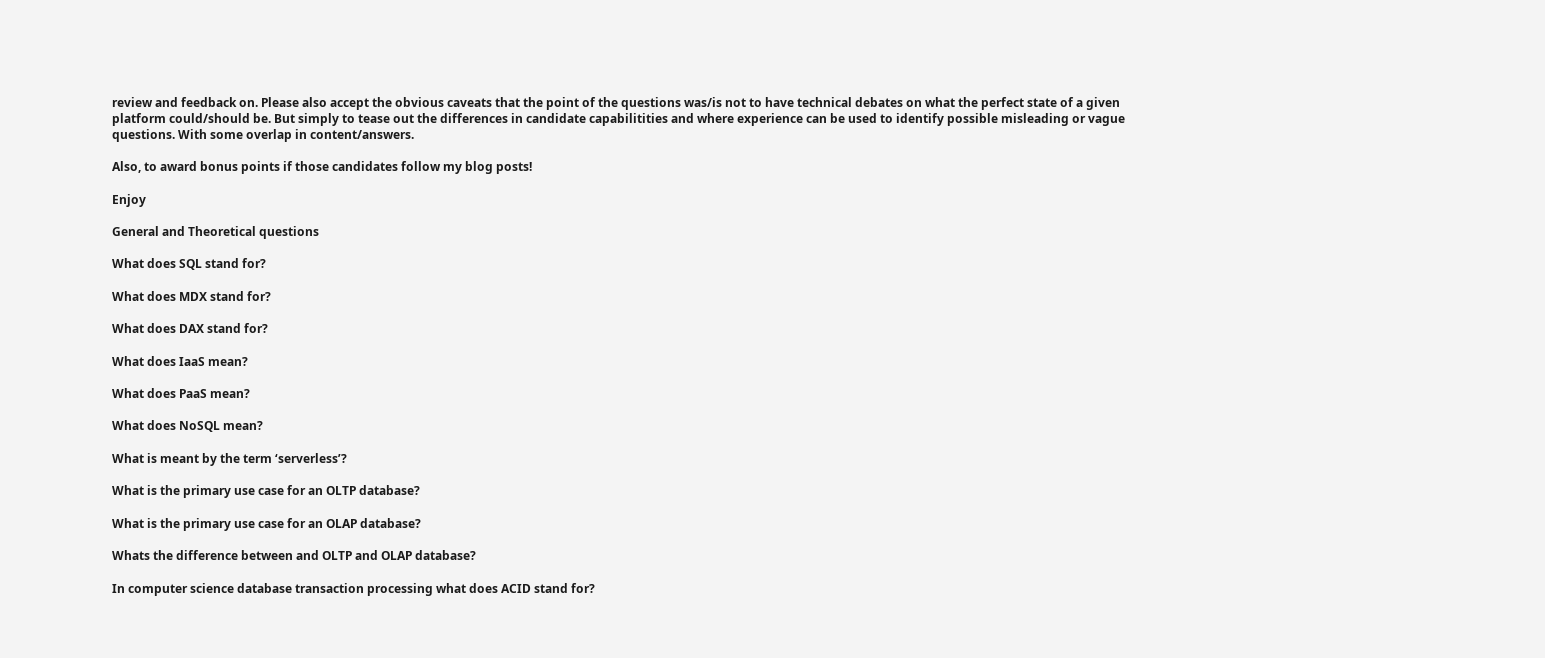review and feedback on. Please also accept the obvious caveats that the point of the questions was/is not to have technical debates on what the perfect state of a given platform could/should be. But simply to tease out the differences in candidate capabilitities and where experience can be used to identify possible misleading or vague questions. With some overlap in content/answers.

Also, to award bonus points if those candidates follow my blog posts!

Enjoy

General and Theoretical questions

What does SQL stand for?

What does MDX stand for?

What does DAX stand for?

What does IaaS mean?

What does PaaS mean?

What does NoSQL mean?

What is meant by the term ‘serverless’?

What is the primary use case for an OLTP database?

What is the primary use case for an OLAP database?

Whats the difference between and OLTP and OLAP database?

In computer science database transaction processing what does ACID stand for?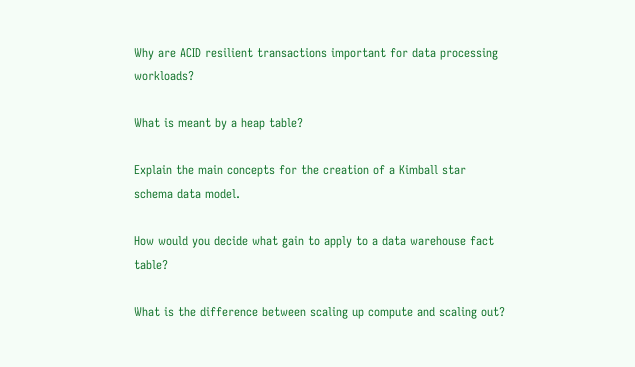Why are ACID resilient transactions important for data processing workloads?

What is meant by a heap table?

Explain the main concepts for the creation of a Kimball star schema data model.

How would you decide what gain to apply to a data warehouse fact table?

What is the difference between scaling up compute and scaling out?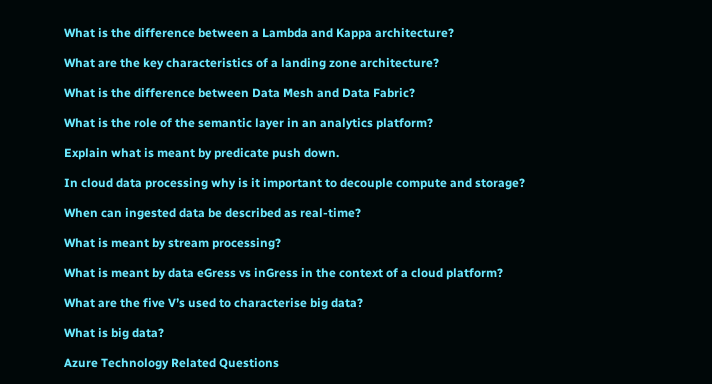What is the difference between a Lambda and Kappa architecture?

What are the key characteristics of a landing zone architecture?

What is the difference between Data Mesh and Data Fabric?

What is the role of the semantic layer in an analytics platform?

Explain what is meant by predicate push down.

In cloud data processing why is it important to decouple compute and storage?

When can ingested data be described as real-time?

What is meant by stream processing?

What is meant by data eGress vs inGress in the context of a cloud platform?

What are the five V’s used to characterise big data?

What is big data?

Azure Technology Related Questions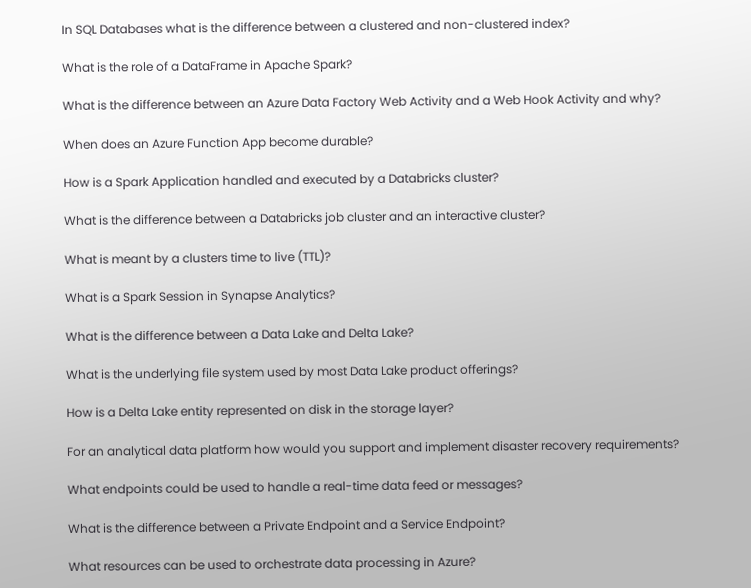In SQL Databases what is the difference between a clustered and non-clustered index?

What is the role of a DataFrame in Apache Spark?

What is the difference between an Azure Data Factory Web Activity and a Web Hook Activity and why?

When does an Azure Function App become durable?

How is a Spark Application handled and executed by a Databricks cluster?

What is the difference between a Databricks job cluster and an interactive cluster?

What is meant by a clusters time to live (TTL)?

What is a Spark Session in Synapse Analytics?

What is the difference between a Data Lake and Delta Lake?

What is the underlying file system used by most Data Lake product offerings?

How is a Delta Lake entity represented on disk in the storage layer?

For an analytical data platform how would you support and implement disaster recovery requirements?

What endpoints could be used to handle a real-time data feed or messages?

What is the difference between a Private Endpoint and a Service Endpoint?

What resources can be used to orchestrate data processing in Azure?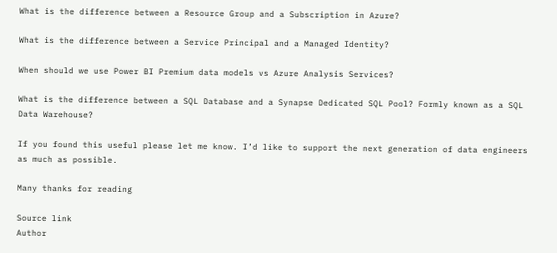What is the difference between a Resource Group and a Subscription in Azure?

What is the difference between a Service Principal and a Managed Identity?

When should we use Power BI Premium data models vs Azure Analysis Services?

What is the difference between a SQL Database and a Synapse Dedicated SQL Pool? Formly known as a SQL Data Warehouse?

If you found this useful please let me know. I’d like to support the next generation of data engineers as much as possible.

Many thanks for reading

Source link
Author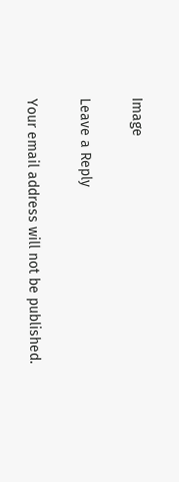Image

Leave a Reply

Your email address will not be published.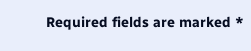Required fields are marked *